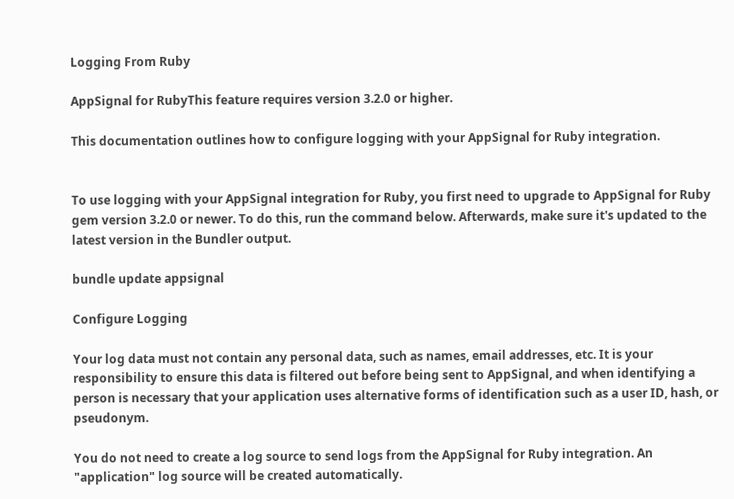Logging From Ruby

AppSignal for RubyThis feature requires version 3.2.0 or higher.

This documentation outlines how to configure logging with your AppSignal for Ruby integration.


To use logging with your AppSignal integration for Ruby, you first need to upgrade to AppSignal for Ruby gem version 3.2.0 or newer. To do this, run the command below. Afterwards, make sure it's updated to the latest version in the Bundler output.

bundle update appsignal

Configure Logging

Your log data must not contain any personal data, such as names, email addresses, etc. It is your responsibility to ensure this data is filtered out before being sent to AppSignal, and when identifying a person is necessary that your application uses alternative forms of identification such as a user ID, hash, or pseudonym.

You do not need to create a log source to send logs from the AppSignal for Ruby integration. An "application" log source will be created automatically.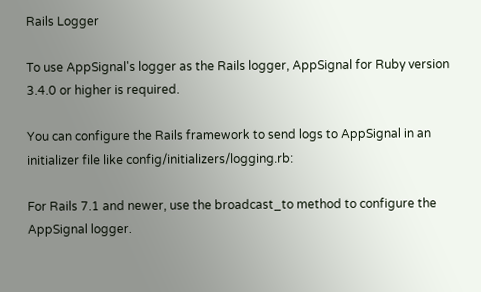Rails Logger

To use AppSignal's logger as the Rails logger, AppSignal for Ruby version 3.4.0 or higher is required.

You can configure the Rails framework to send logs to AppSignal in an initializer file like config/initializers/logging.rb:

For Rails 7.1 and newer, use the broadcast_to method to configure the AppSignal logger.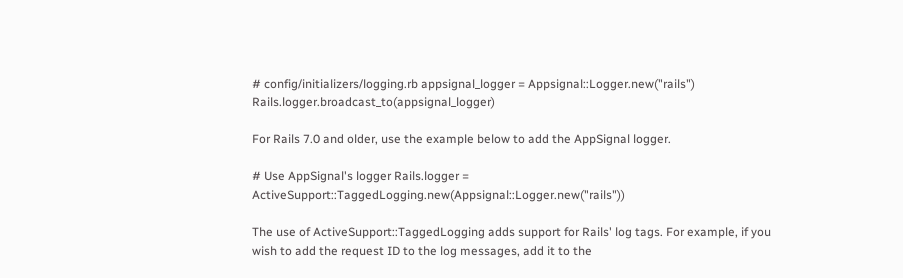# config/initializers/logging.rb appsignal_logger = Appsignal::Logger.new("rails") Rails.logger.broadcast_to(appsignal_logger)

For Rails 7.0 and older, use the example below to add the AppSignal logger.

# Use AppSignal's logger Rails.logger = ActiveSupport::TaggedLogging.new(Appsignal::Logger.new("rails"))

The use of ActiveSupport::TaggedLogging adds support for Rails' log tags. For example, if you wish to add the request ID to the log messages, add it to the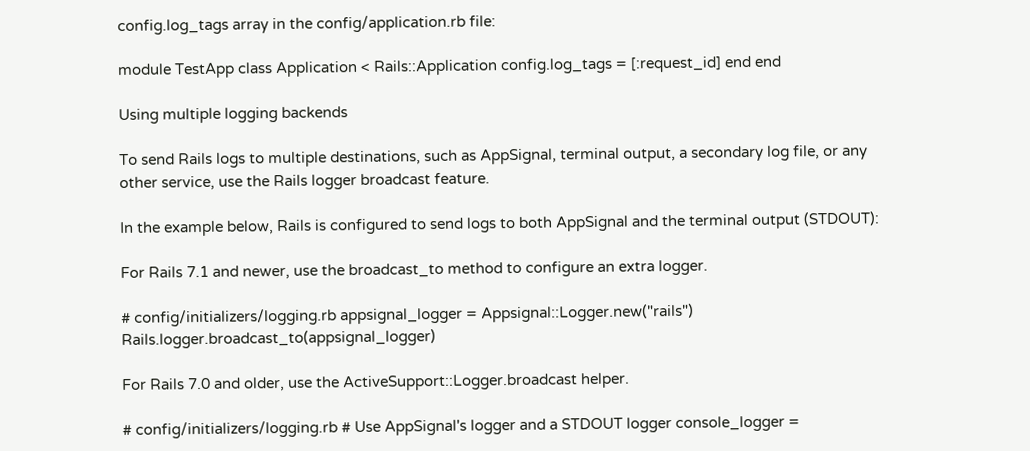config.log_tags array in the config/application.rb file:

module TestApp class Application < Rails::Application config.log_tags = [:request_id] end end

Using multiple logging backends

To send Rails logs to multiple destinations, such as AppSignal, terminal output, a secondary log file, or any other service, use the Rails logger broadcast feature.

In the example below, Rails is configured to send logs to both AppSignal and the terminal output (STDOUT):

For Rails 7.1 and newer, use the broadcast_to method to configure an extra logger.

# config/initializers/logging.rb appsignal_logger = Appsignal::Logger.new("rails") Rails.logger.broadcast_to(appsignal_logger)

For Rails 7.0 and older, use the ActiveSupport::Logger.broadcast helper.

# config/initializers/logging.rb # Use AppSignal's logger and a STDOUT logger console_logger =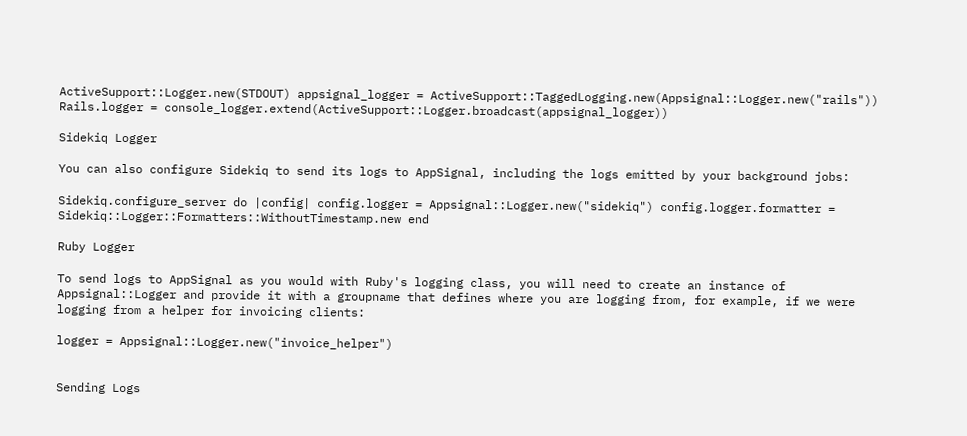ActiveSupport::Logger.new(STDOUT) appsignal_logger = ActiveSupport::TaggedLogging.new(Appsignal::Logger.new("rails")) Rails.logger = console_logger.extend(ActiveSupport::Logger.broadcast(appsignal_logger))

Sidekiq Logger

You can also configure Sidekiq to send its logs to AppSignal, including the logs emitted by your background jobs:

Sidekiq.configure_server do |config| config.logger = Appsignal::Logger.new("sidekiq") config.logger.formatter = Sidekiq::Logger::Formatters::WithoutTimestamp.new end

Ruby Logger

To send logs to AppSignal as you would with Ruby's logging class, you will need to create an instance of Appsignal::Logger and provide it with a groupname that defines where you are logging from, for example, if we were logging from a helper for invoicing clients:

logger = Appsignal::Logger.new("invoice_helper")


Sending Logs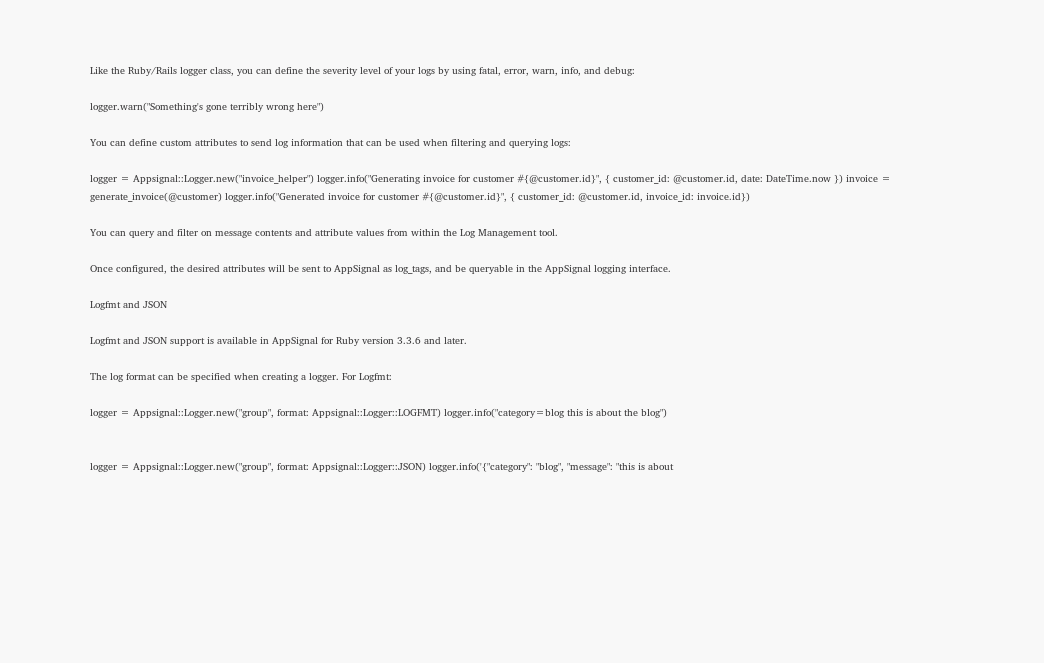Like the Ruby/Rails logger class, you can define the severity level of your logs by using fatal, error, warn, info, and debug:

logger.warn("Something's gone terribly wrong here")

You can define custom attributes to send log information that can be used when filtering and querying logs:

logger = Appsignal::Logger.new("invoice_helper") logger.info("Generating invoice for customer #{@customer.id}", { customer_id: @customer.id, date: DateTime.now }) invoice = generate_invoice(@customer) logger.info("Generated invoice for customer #{@customer.id}", { customer_id: @customer.id, invoice_id: invoice.id})

You can query and filter on message contents and attribute values from within the Log Management tool.

Once configured, the desired attributes will be sent to AppSignal as log_tags, and be queryable in the AppSignal logging interface.

Logfmt and JSON

Logfmt and JSON support is available in AppSignal for Ruby version 3.3.6 and later.

The log format can be specified when creating a logger. For Logfmt:

logger = Appsignal::Logger.new("group", format: Appsignal::Logger::LOGFMT) logger.info("category=blog this is about the blog")


logger = Appsignal::Logger.new("group", format: Appsignal::Logger::JSON) logger.info('{"category": "blog", "message": "this is about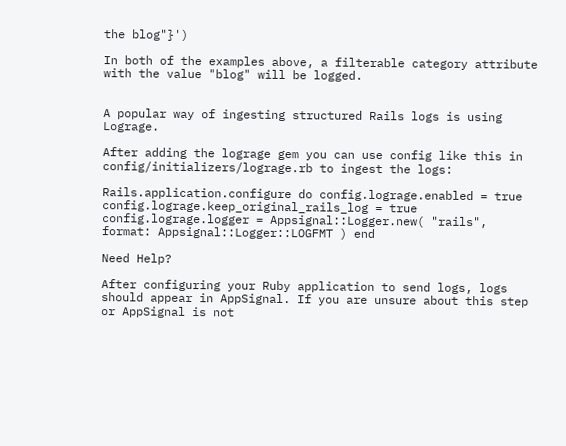the blog"}')

In both of the examples above, a filterable category attribute with the value "blog" will be logged.


A popular way of ingesting structured Rails logs is using Lograge.

After adding the lograge gem you can use config like this in config/initializers/lograge.rb to ingest the logs:

Rails.application.configure do config.lograge.enabled = true config.lograge.keep_original_rails_log = true config.lograge.logger = Appsignal::Logger.new( "rails", format: Appsignal::Logger::LOGFMT ) end

Need Help?

After configuring your Ruby application to send logs, logs should appear in AppSignal. If you are unsure about this step or AppSignal is not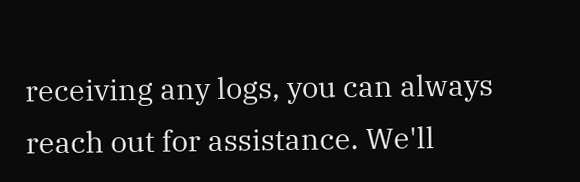receiving any logs, you can always reach out for assistance. We'll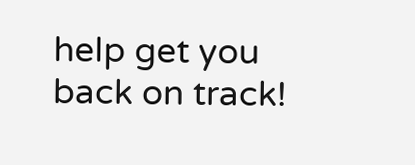help get you back on track!